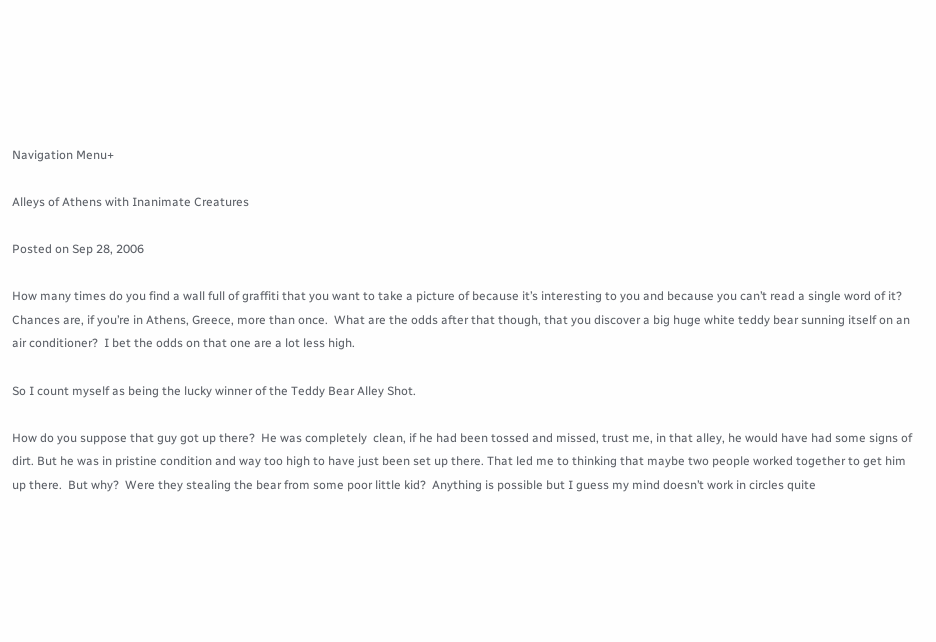Navigation Menu+

Alleys of Athens with Inanimate Creatures

Posted on Sep 28, 2006

How many times do you find a wall full of graffiti that you want to take a picture of because it’s interesting to you and because you can’t read a single word of it?  Chances are, if you’re in Athens, Greece, more than once.  What are the odds after that though, that you discover a big huge white teddy bear sunning itself on an air conditioner?  I bet the odds on that one are a lot less high.

So I count myself as being the lucky winner of the Teddy Bear Alley Shot.

How do you suppose that guy got up there?  He was completely  clean, if he had been tossed and missed, trust me, in that alley, he would have had some signs of dirt. But he was in pristine condition and way too high to have just been set up there. That led me to thinking that maybe two people worked together to get him up there.  But why?  Were they stealing the bear from some poor little kid?  Anything is possible but I guess my mind doesn’t work in circles quite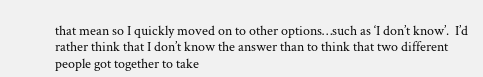that mean so I quickly moved on to other options…such as ‘I don’t know’.  I’d rather think that I don’t know the answer than to think that two different people got together to take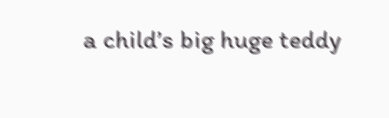a child’s big huge teddy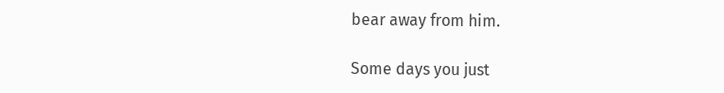bear away from him.

Some days you just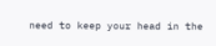need to keep your head in the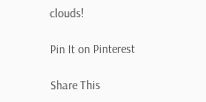clouds!

Pin It on Pinterest

Share This